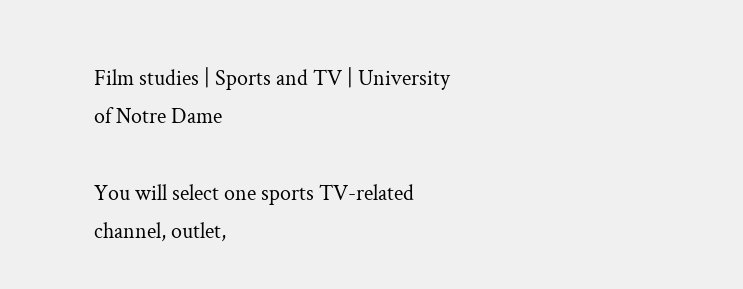Film studies | Sports and TV | University of Notre Dame

You will select one sports TV-related channel, outlet,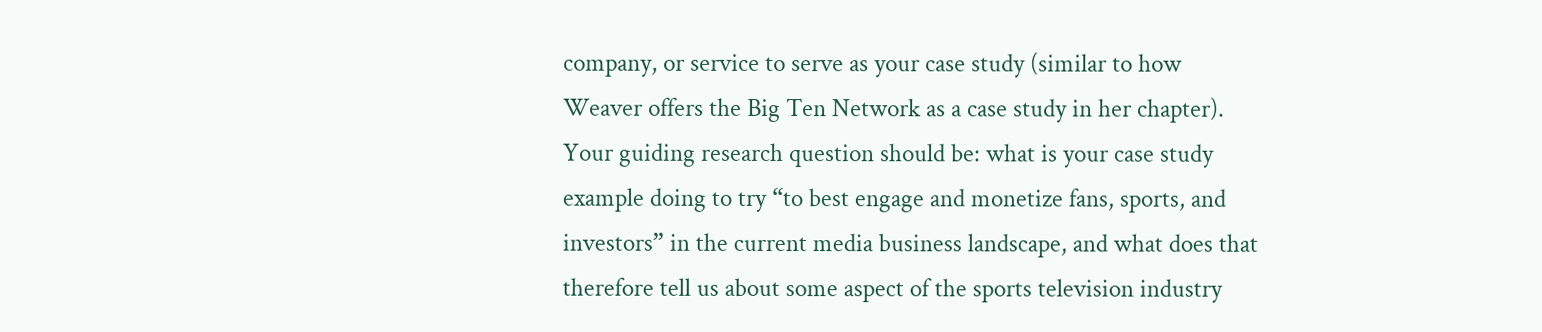company, or service to serve as your case study (similar to how Weaver offers the Big Ten Network as a case study in her chapter). Your guiding research question should be: what is your case study example doing to try “to best engage and monetize fans, sports, and investors” in the current media business landscape, and what does that therefore tell us about some aspect of the sports television industry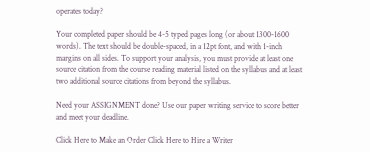operates today?

Your completed paper should be 4-5 typed pages long (or about 1300-1600 words). The text should be double-spaced, in a 12pt font, and with 1-inch margins on all sides. To support your analysis, you must provide at least one source citation from the course reading material listed on the syllabus and at least two additional source citations from beyond the syllabus.

Need your ASSIGNMENT done? Use our paper writing service to score better and meet your deadline.

Click Here to Make an Order Click Here to Hire a Writer